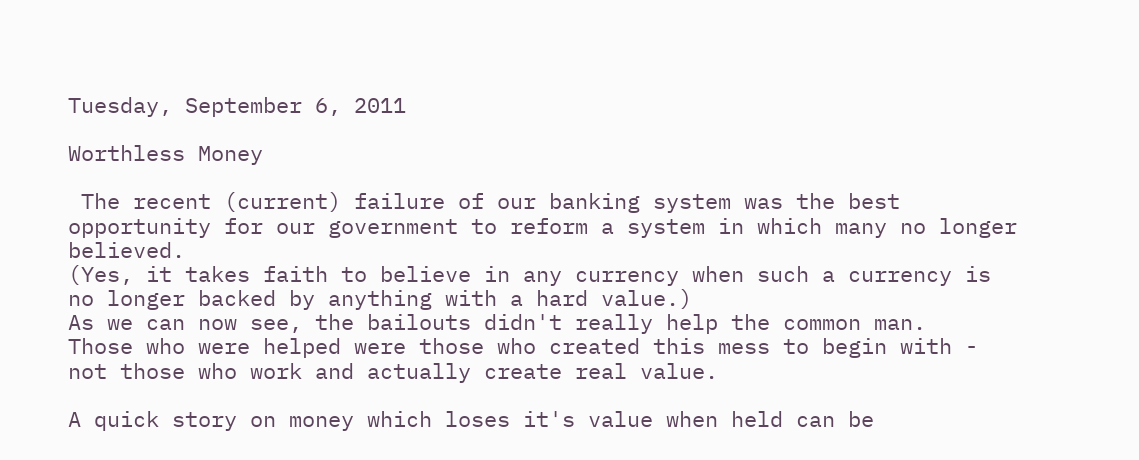Tuesday, September 6, 2011

Worthless Money

 The recent (current) failure of our banking system was the best opportunity for our government to reform a system in which many no longer believed.
(Yes, it takes faith to believe in any currency when such a currency is no longer backed by anything with a hard value.)
As we can now see, the bailouts didn't really help the common man.
Those who were helped were those who created this mess to begin with - not those who work and actually create real value.

A quick story on money which loses it's value when held can be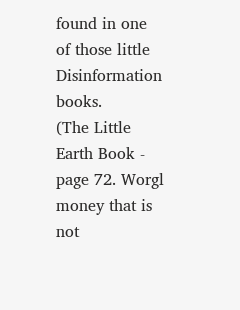found in one of those little Disinformation books.
(The Little Earth Book - page 72. Worgl money that is not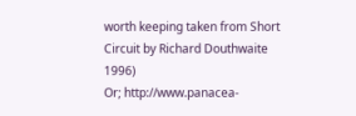worth keeping taken from Short Circuit by Richard Douthwaite 1996)
Or; http://www.panacea-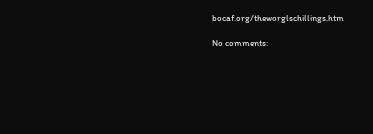bocaf.org/theworglschillings.htm

No comments: